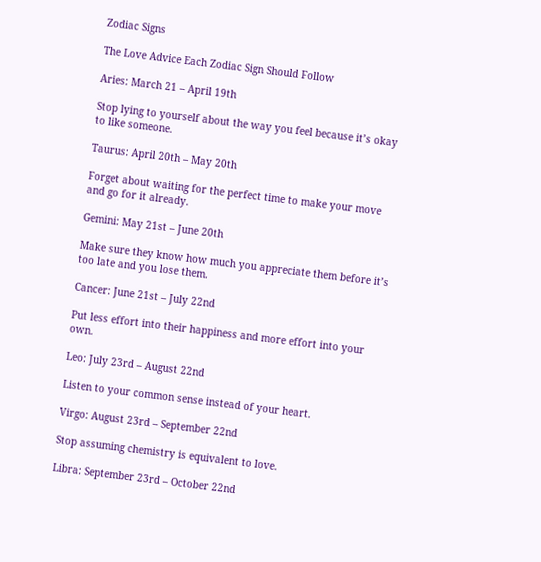Zodiac Signs

The Love Advice Each Zodiac Sign Should Follow

Aries: March 21 – April 19th

Stop lying to yourself about the way you feel because it’s okay to like someone.

Taurus: April 20th – May 20th

Forget about waiting for the perfect time to make your move and go for it already.

Gemini: May 21st – June 20th

Make sure they know how much you appreciate them before it’s too late and you lose them.

Cancer: June 21st – July 22nd

Put less effort into their happiness and more effort into your own.

Leo: July 23rd – August 22nd

Listen to your common sense instead of your heart.

Virgo: August 23rd – September 22nd

Stop assuming chemistry is equivalent to love.

Libra: September 23rd – October 22nd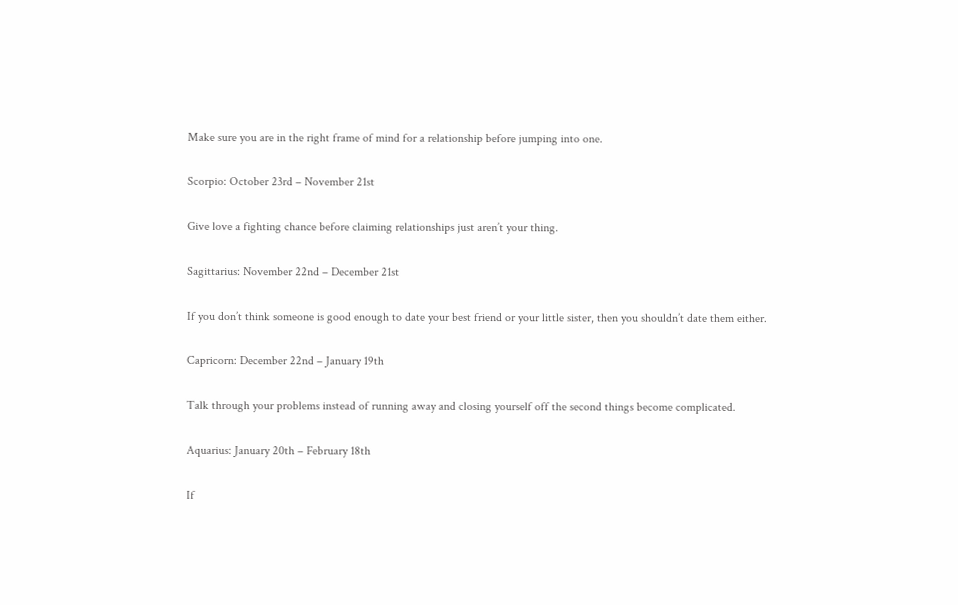Make sure you are in the right frame of mind for a relationship before jumping into one.

Scorpio: October 23rd – November 21st

Give love a fighting chance before claiming relationships just aren’t your thing.

Sagittarius: November 22nd – December 21st

If you don’t think someone is good enough to date your best friend or your little sister, then you shouldn’t date them either.

Capricorn: December 22nd – January 19th

Talk through your problems instead of running away and closing yourself off the second things become complicated.

Aquarius: January 20th – February 18th

If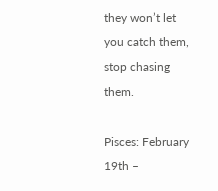they won’t let you catch them, stop chasing them.

Pisces: February 19th –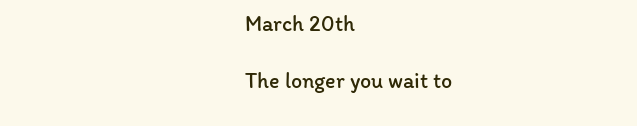March 20th

The longer you wait to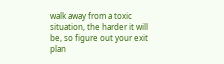walk away from a toxic situation, the harder it will be, so figure out your exit plan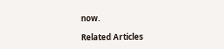now.

Related Articles